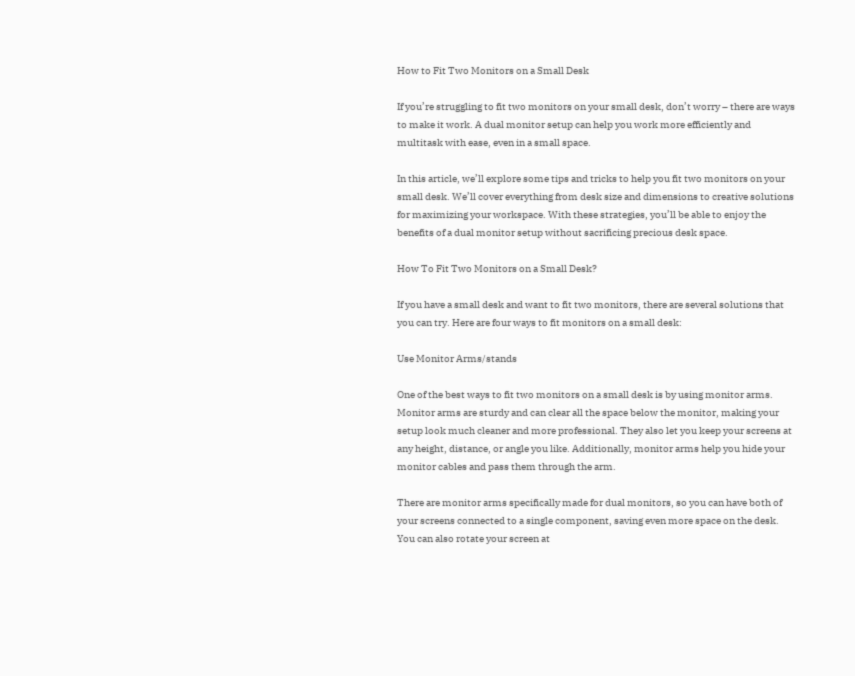How to Fit Two Monitors on a Small Desk

If you’re struggling to fit two monitors on your small desk, don’t worry – there are ways to make it work. A dual monitor setup can help you work more efficiently and multitask with ease, even in a small space.

In this article, we’ll explore some tips and tricks to help you fit two monitors on your small desk. We’ll cover everything from desk size and dimensions to creative solutions for maximizing your workspace. With these strategies, you’ll be able to enjoy the benefits of a dual monitor setup without sacrificing precious desk space.

How To Fit Two Monitors on a Small Desk?

If you have a small desk and want to fit two monitors, there are several solutions that you can try. Here are four ways to fit monitors on a small desk:

Use Monitor Arms/stands

One of the best ways to fit two monitors on a small desk is by using monitor arms. Monitor arms are sturdy and can clear all the space below the monitor, making your setup look much cleaner and more professional. They also let you keep your screens at any height, distance, or angle you like. Additionally, monitor arms help you hide your monitor cables and pass them through the arm.

There are monitor arms specifically made for dual monitors, so you can have both of your screens connected to a single component, saving even more space on the desk. You can also rotate your screen at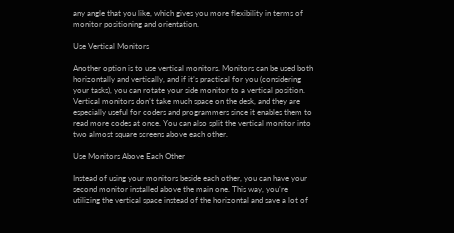any angle that you like, which gives you more flexibility in terms of monitor positioning and orientation.

Use Vertical Monitors

Another option is to use vertical monitors. Monitors can be used both horizontally and vertically, and if it’s practical for you (considering your tasks), you can rotate your side monitor to a vertical position. Vertical monitors don’t take much space on the desk, and they are especially useful for coders and programmers since it enables them to read more codes at once. You can also split the vertical monitor into two almost square screens above each other.

Use Monitors Above Each Other

Instead of using your monitors beside each other, you can have your second monitor installed above the main one. This way, you’re utilizing the vertical space instead of the horizontal and save a lot of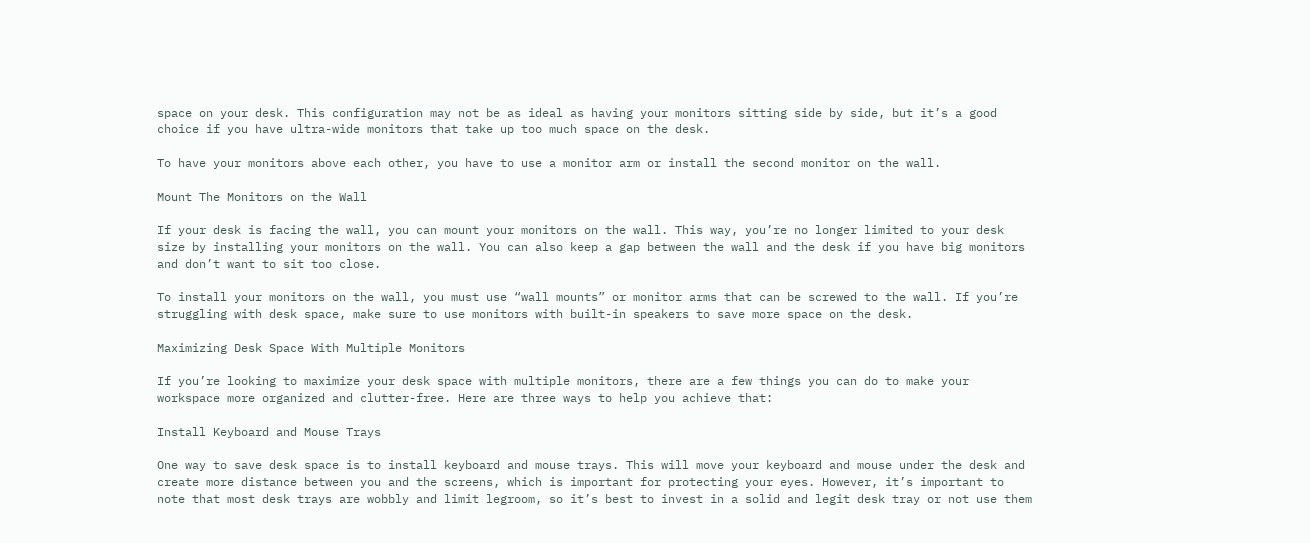space on your desk. This configuration may not be as ideal as having your monitors sitting side by side, but it’s a good choice if you have ultra-wide monitors that take up too much space on the desk.

To have your monitors above each other, you have to use a monitor arm or install the second monitor on the wall.

Mount The Monitors on the Wall

If your desk is facing the wall, you can mount your monitors on the wall. This way, you’re no longer limited to your desk size by installing your monitors on the wall. You can also keep a gap between the wall and the desk if you have big monitors and don’t want to sit too close.

To install your monitors on the wall, you must use “wall mounts” or monitor arms that can be screwed to the wall. If you’re struggling with desk space, make sure to use monitors with built-in speakers to save more space on the desk.

Maximizing Desk Space With Multiple Monitors

If you’re looking to maximize your desk space with multiple monitors, there are a few things you can do to make your workspace more organized and clutter-free. Here are three ways to help you achieve that:

Install Keyboard and Mouse Trays

One way to save desk space is to install keyboard and mouse trays. This will move your keyboard and mouse under the desk and create more distance between you and the screens, which is important for protecting your eyes. However, it’s important to note that most desk trays are wobbly and limit legroom, so it’s best to invest in a solid and legit desk tray or not use them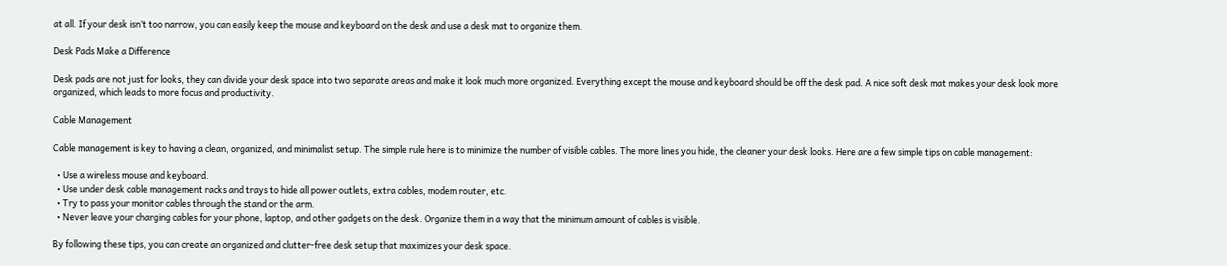at all. If your desk isn’t too narrow, you can easily keep the mouse and keyboard on the desk and use a desk mat to organize them.

Desk Pads Make a Difference

Desk pads are not just for looks, they can divide your desk space into two separate areas and make it look much more organized. Everything except the mouse and keyboard should be off the desk pad. A nice soft desk mat makes your desk look more organized, which leads to more focus and productivity.

Cable Management

Cable management is key to having a clean, organized, and minimalist setup. The simple rule here is to minimize the number of visible cables. The more lines you hide, the cleaner your desk looks. Here are a few simple tips on cable management:

  • Use a wireless mouse and keyboard.
  • Use under desk cable management racks and trays to hide all power outlets, extra cables, modem router, etc.
  • Try to pass your monitor cables through the stand or the arm.
  • Never leave your charging cables for your phone, laptop, and other gadgets on the desk. Organize them in a way that the minimum amount of cables is visible.

By following these tips, you can create an organized and clutter-free desk setup that maximizes your desk space.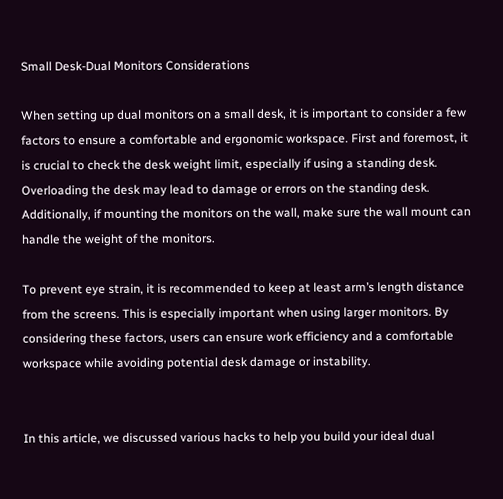Small Desk-Dual Monitors Considerations

When setting up dual monitors on a small desk, it is important to consider a few factors to ensure a comfortable and ergonomic workspace. First and foremost, it is crucial to check the desk weight limit, especially if using a standing desk. Overloading the desk may lead to damage or errors on the standing desk. Additionally, if mounting the monitors on the wall, make sure the wall mount can handle the weight of the monitors.

To prevent eye strain, it is recommended to keep at least arm’s length distance from the screens. This is especially important when using larger monitors. By considering these factors, users can ensure work efficiency and a comfortable workspace while avoiding potential desk damage or instability.


In this article, we discussed various hacks to help you build your ideal dual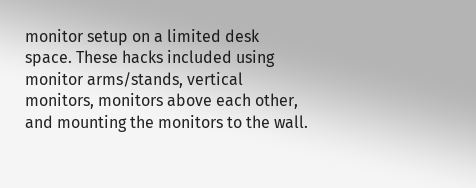monitor setup on a limited desk space. These hacks included using monitor arms/stands, vertical monitors, monitors above each other, and mounting the monitors to the wall.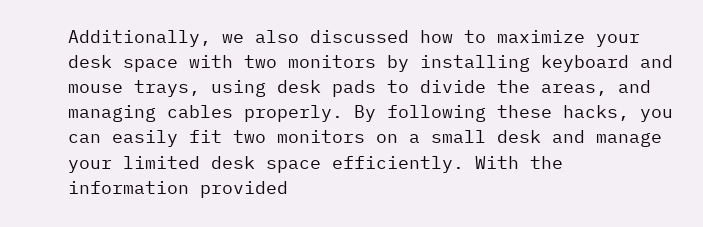Additionally, we also discussed how to maximize your desk space with two monitors by installing keyboard and mouse trays, using desk pads to divide the areas, and managing cables properly. By following these hacks, you can easily fit two monitors on a small desk and manage your limited desk space efficiently. With the information provided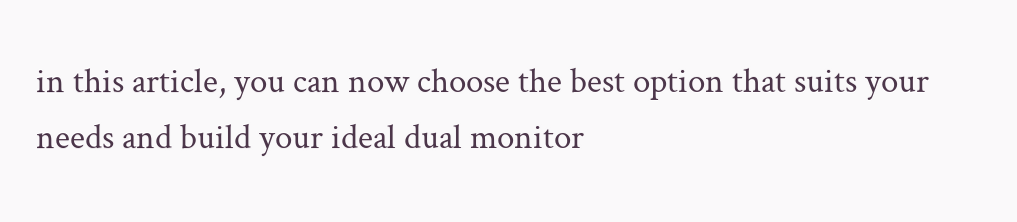in this article, you can now choose the best option that suits your needs and build your ideal dual monitor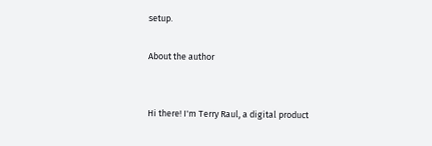setup.

About the author


Hi there! I'm Terry Raul, a digital product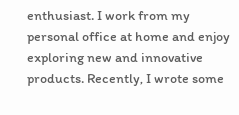enthusiast. I work from my personal office at home and enjoy exploring new and innovative products. Recently, I wrote some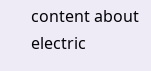content about electric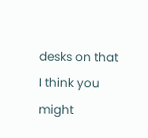desks on that I think you might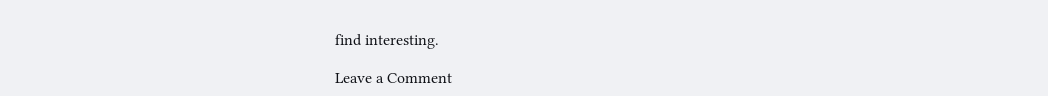find interesting.

Leave a Comment